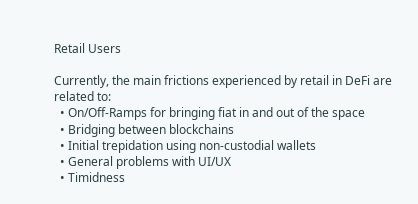Retail Users

Currently, the main frictions experienced by retail in DeFi are related to:
  • On/Off-Ramps for bringing fiat in and out of the space
  • Bridging between blockchains
  • Initial trepidation using non-custodial wallets
  • General problems with UI/UX
  • Timidness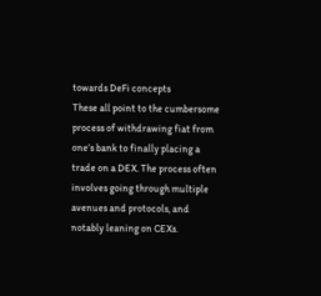towards DeFi concepts
These all point to the cumbersome process of withdrawing fiat from one’s bank to finally placing a trade on a DEX. The process often involves going through multiple avenues and protocols, and notably leaning on CEXs.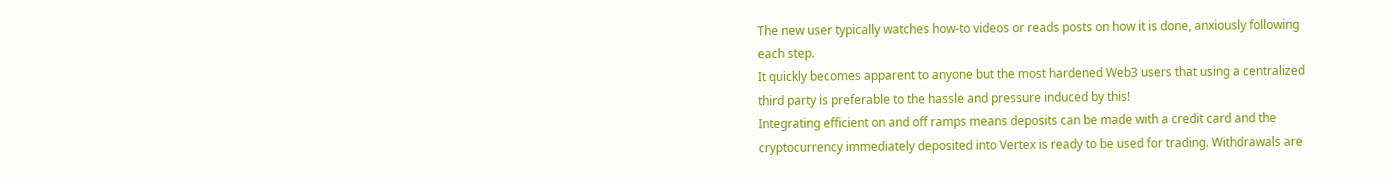The new user typically watches how-to videos or reads posts on how it is done, anxiously following each step.
It quickly becomes apparent to anyone but the most hardened Web3 users that using a centralized third party is preferable to the hassle and pressure induced by this!
Integrating efficient on and off ramps means deposits can be made with a credit card and the cryptocurrency immediately deposited into Vertex is ready to be used for trading. Withdrawals are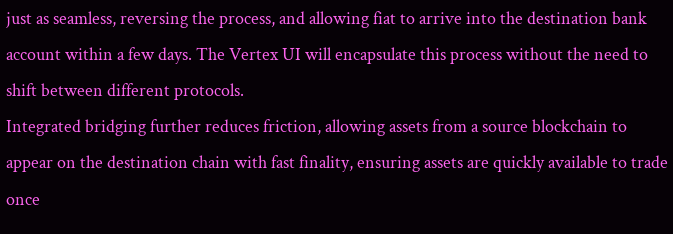just as seamless, reversing the process, and allowing fiat to arrive into the destination bank account within a few days. The Vertex UI will encapsulate this process without the need to shift between different protocols.
Integrated bridging further reduces friction, allowing assets from a source blockchain to appear on the destination chain with fast finality, ensuring assets are quickly available to trade once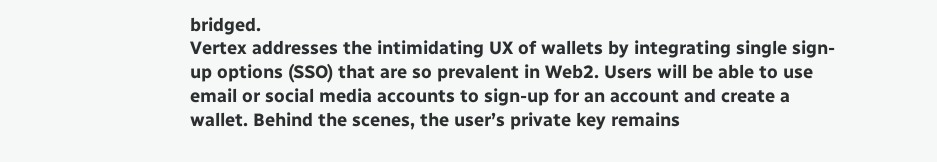bridged.
Vertex addresses the intimidating UX of wallets by integrating single sign-up options (SSO) that are so prevalent in Web2. Users will be able to use email or social media accounts to sign-up for an account and create a wallet. Behind the scenes, the user’s private key remains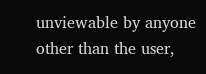unviewable by anyone other than the user,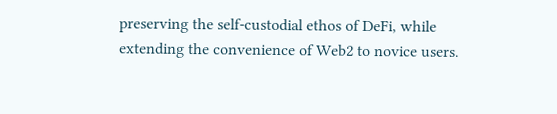preserving the self-custodial ethos of DeFi, while extending the convenience of Web2 to novice users.